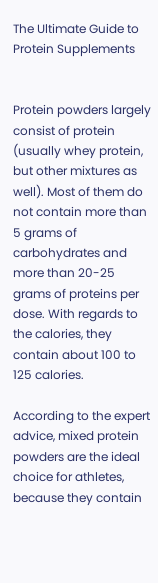The Ultimate Guide to Protein Supplements


Protein powders largely consist of protein (usually whey protein, but other mixtures as well). Most of them do not contain more than 5 grams of carbohydrates and more than 20-25 grams of proteins per dose. With regards to the calories, they contain about 100 to 125 calories.

According to the expert advice, mixed protein powders are the ideal choice for athletes, because they contain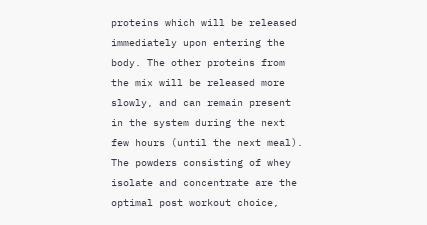proteins which will be released immediately upon entering the body. The other proteins from the mix will be released more slowly, and can remain present in the system during the next few hours (until the next meal). The powders consisting of whey isolate and concentrate are the optimal post workout choice,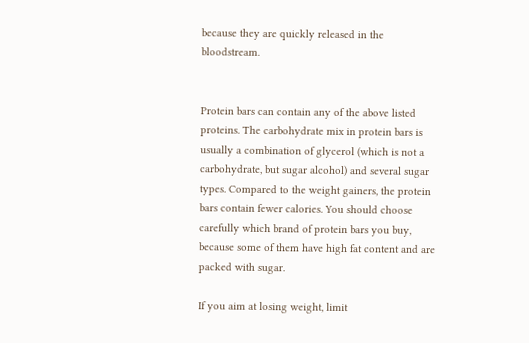because they are quickly released in the bloodstream.


Protein bars can contain any of the above listed proteins. The carbohydrate mix in protein bars is usually a combination of glycerol (which is not a carbohydrate, but sugar alcohol) and several sugar types. Compared to the weight gainers, the protein bars contain fewer calories. You should choose carefully which brand of protein bars you buy, because some of them have high fat content and are packed with sugar.

If you aim at losing weight, limit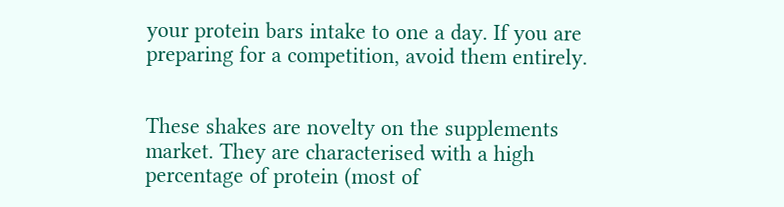your protein bars intake to one a day. If you are preparing for a competition, avoid them entirely.


These shakes are novelty on the supplements market. They are characterised with a high percentage of protein (most of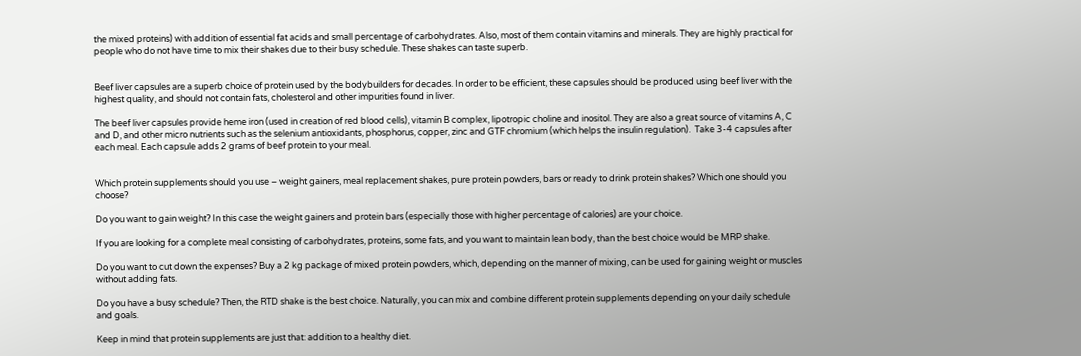the mixed proteins) with addition of essential fat acids and small percentage of carbohydrates. Also, most of them contain vitamins and minerals. They are highly practical for people who do not have time to mix their shakes due to their busy schedule. These shakes can taste superb.


Beef liver capsules are a superb choice of protein used by the bodybuilders for decades. In order to be efficient, these capsules should be produced using beef liver with the highest quality, and should not contain fats, cholesterol and other impurities found in liver.

The beef liver capsules provide heme iron (used in creation of red blood cells), vitamin B complex, lipotropic choline and inositol. They are also a great source of vitamins A, C and D, and other micro nutrients such as the selenium antioxidants, phosphorus, copper, zinc and GTF chromium (which helps the insulin regulation).  Take 3-4 capsules after each meal. Each capsule adds 2 grams of beef protein to your meal.


Which protein supplements should you use – weight gainers, meal replacement shakes, pure protein powders, bars or ready to drink protein shakes? Which one should you choose?

Do you want to gain weight? In this case the weight gainers and protein bars (especially those with higher percentage of calories) are your choice.

If you are looking for a complete meal consisting of carbohydrates, proteins, some fats, and you want to maintain lean body, than the best choice would be MRP shake.

Do you want to cut down the expenses? Buy a 2 kg package of mixed protein powders, which, depending on the manner of mixing, can be used for gaining weight or muscles without adding fats.

Do you have a busy schedule? Then, the RTD shake is the best choice. Naturally, you can mix and combine different protein supplements depending on your daily schedule and goals.

Keep in mind that protein supplements are just that: addition to a healthy diet.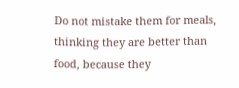Do not mistake them for meals, thinking they are better than food, because they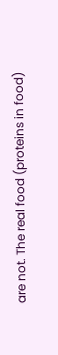are not. The real food (proteins in food)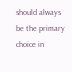should always be the primary choice in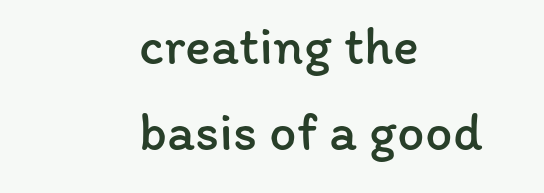creating the basis of a good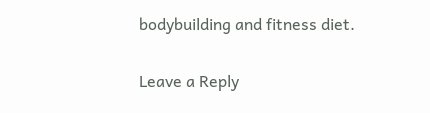bodybuilding and fitness diet.

Leave a Reply